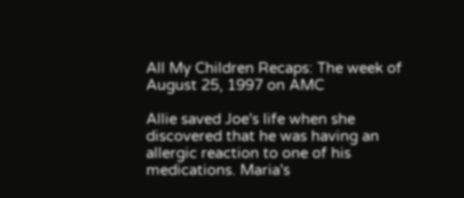All My Children Recaps: The week of August 25, 1997 on AMC

Allie saved Joe's life when she discovered that he was having an allergic reaction to one of his medications. Maria's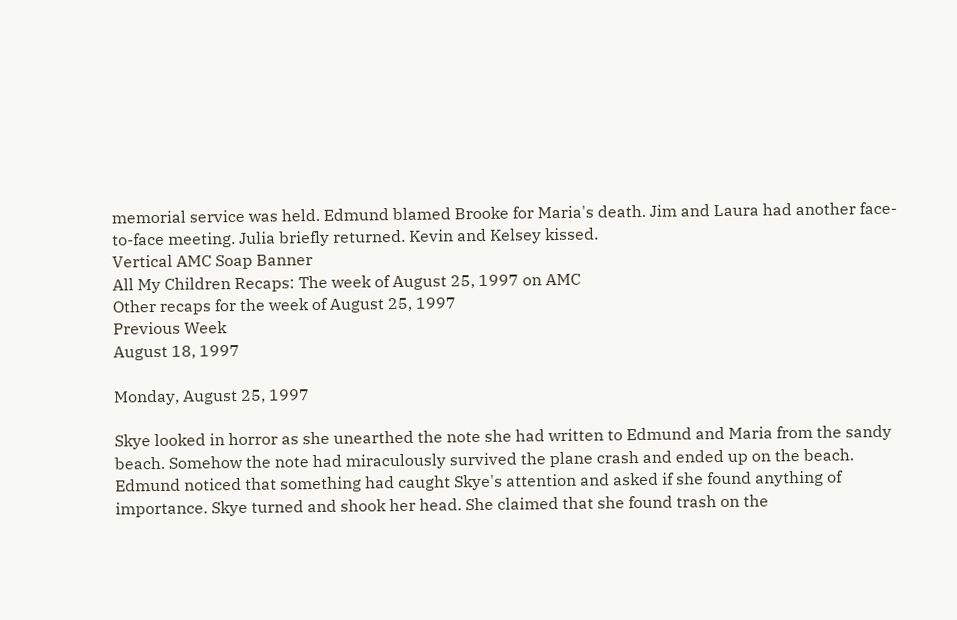memorial service was held. Edmund blamed Brooke for Maria's death. Jim and Laura had another face-to-face meeting. Julia briefly returned. Kevin and Kelsey kissed.
Vertical AMC Soap Banner
All My Children Recaps: The week of August 25, 1997 on AMC
Other recaps for the week of August 25, 1997
Previous Week
August 18, 1997

Monday, August 25, 1997

Skye looked in horror as she unearthed the note she had written to Edmund and Maria from the sandy beach. Somehow the note had miraculously survived the plane crash and ended up on the beach. Edmund noticed that something had caught Skye's attention and asked if she found anything of importance. Skye turned and shook her head. She claimed that she found trash on the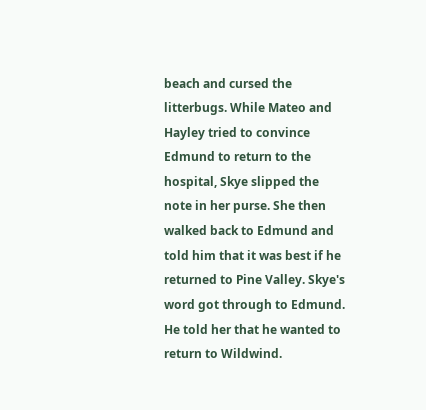beach and cursed the litterbugs. While Mateo and Hayley tried to convince Edmund to return to the hospital, Skye slipped the note in her purse. She then walked back to Edmund and told him that it was best if he returned to Pine Valley. Skye's word got through to Edmund. He told her that he wanted to return to Wildwind.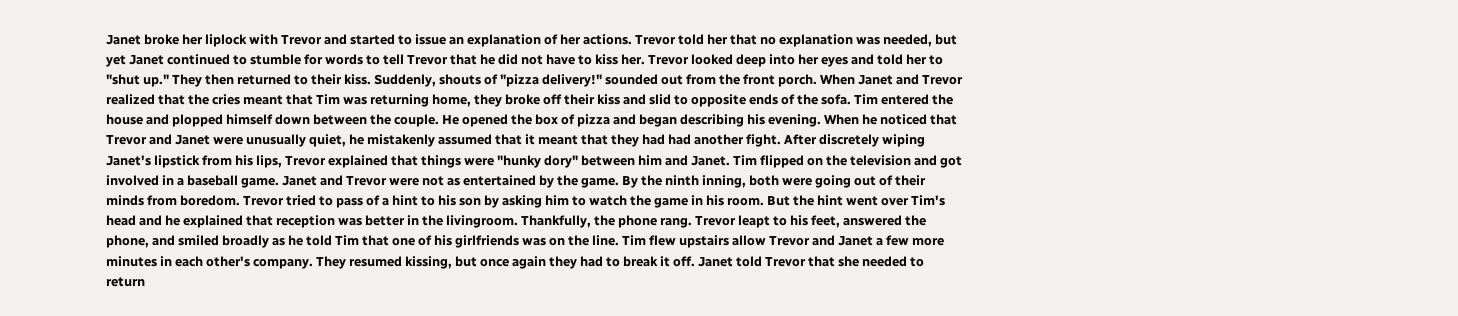Janet broke her liplock with Trevor and started to issue an explanation of her actions. Trevor told her that no explanation was needed, but yet Janet continued to stumble for words to tell Trevor that he did not have to kiss her. Trevor looked deep into her eyes and told her to "shut up." They then returned to their kiss. Suddenly, shouts of "pizza delivery!" sounded out from the front porch. When Janet and Trevor realized that the cries meant that Tim was returning home, they broke off their kiss and slid to opposite ends of the sofa. Tim entered the house and plopped himself down between the couple. He opened the box of pizza and began describing his evening. When he noticed that Trevor and Janet were unusually quiet, he mistakenly assumed that it meant that they had had another fight. After discretely wiping Janet's lipstick from his lips, Trevor explained that things were "hunky dory" between him and Janet. Tim flipped on the television and got involved in a baseball game. Janet and Trevor were not as entertained by the game. By the ninth inning, both were going out of their minds from boredom. Trevor tried to pass of a hint to his son by asking him to watch the game in his room. But the hint went over Tim's head and he explained that reception was better in the livingroom. Thankfully, the phone rang. Trevor leapt to his feet, answered the phone, and smiled broadly as he told Tim that one of his girlfriends was on the line. Tim flew upstairs allow Trevor and Janet a few more minutes in each other's company. They resumed kissing, but once again they had to break it off. Janet told Trevor that she needed to return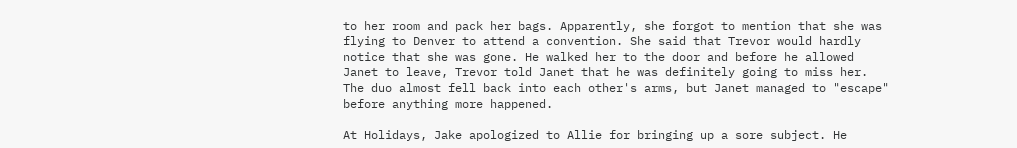to her room and pack her bags. Apparently, she forgot to mention that she was flying to Denver to attend a convention. She said that Trevor would hardly notice that she was gone. He walked her to the door and before he allowed Janet to leave, Trevor told Janet that he was definitely going to miss her. The duo almost fell back into each other's arms, but Janet managed to "escape" before anything more happened.

At Holidays, Jake apologized to Allie for bringing up a sore subject. He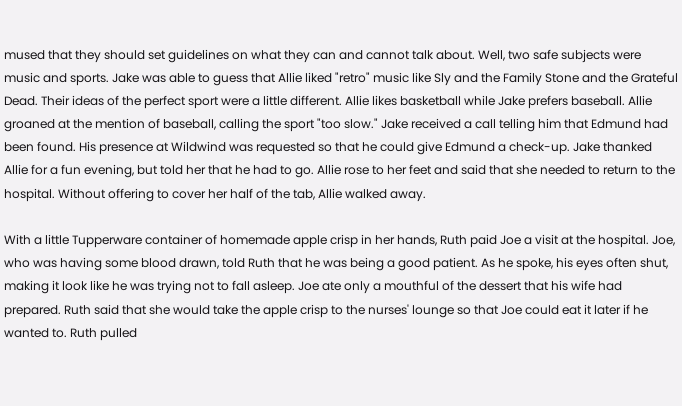mused that they should set guidelines on what they can and cannot talk about. Well, two safe subjects were music and sports. Jake was able to guess that Allie liked "retro" music like Sly and the Family Stone and the Grateful Dead. Their ideas of the perfect sport were a little different. Allie likes basketball while Jake prefers baseball. Allie groaned at the mention of baseball, calling the sport "too slow." Jake received a call telling him that Edmund had been found. His presence at Wildwind was requested so that he could give Edmund a check-up. Jake thanked Allie for a fun evening, but told her that he had to go. Allie rose to her feet and said that she needed to return to the hospital. Without offering to cover her half of the tab, Allie walked away.

With a little Tupperware container of homemade apple crisp in her hands, Ruth paid Joe a visit at the hospital. Joe, who was having some blood drawn, told Ruth that he was being a good patient. As he spoke, his eyes often shut, making it look like he was trying not to fall asleep. Joe ate only a mouthful of the dessert that his wife had prepared. Ruth said that she would take the apple crisp to the nurses' lounge so that Joe could eat it later if he wanted to. Ruth pulled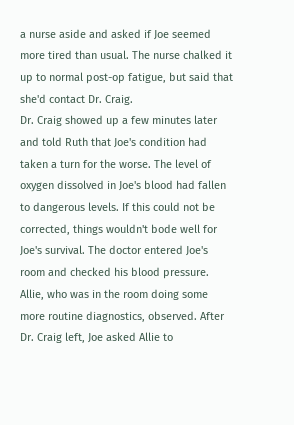a nurse aside and asked if Joe seemed more tired than usual. The nurse chalked it up to normal post-op fatigue, but said that she'd contact Dr. Craig.
Dr. Craig showed up a few minutes later and told Ruth that Joe's condition had taken a turn for the worse. The level of oxygen dissolved in Joe's blood had fallen to dangerous levels. If this could not be corrected, things wouldn't bode well for Joe's survival. The doctor entered Joe's room and checked his blood pressure. Allie, who was in the room doing some more routine diagnostics, observed. After Dr. Craig left, Joe asked Allie to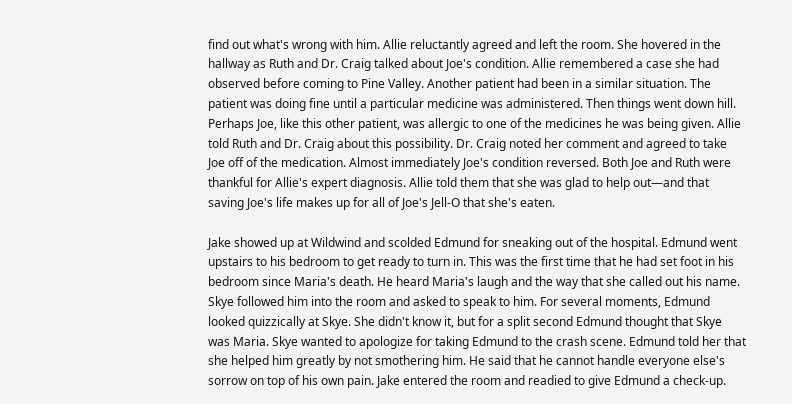find out what's wrong with him. Allie reluctantly agreed and left the room. She hovered in the hallway as Ruth and Dr. Craig talked about Joe's condition. Allie remembered a case she had observed before coming to Pine Valley. Another patient had been in a similar situation. The patient was doing fine until a particular medicine was administered. Then things went down hill. Perhaps Joe, like this other patient, was allergic to one of the medicines he was being given. Allie told Ruth and Dr. Craig about this possibility. Dr. Craig noted her comment and agreed to take Joe off of the medication. Almost immediately Joe's condition reversed. Both Joe and Ruth were thankful for Allie's expert diagnosis. Allie told them that she was glad to help out—and that saving Joe's life makes up for all of Joe's Jell-O that she's eaten.

Jake showed up at Wildwind and scolded Edmund for sneaking out of the hospital. Edmund went upstairs to his bedroom to get ready to turn in. This was the first time that he had set foot in his bedroom since Maria's death. He heard Maria's laugh and the way that she called out his name. Skye followed him into the room and asked to speak to him. For several moments, Edmund looked quizzically at Skye. She didn't know it, but for a split second Edmund thought that Skye was Maria. Skye wanted to apologize for taking Edmund to the crash scene. Edmund told her that she helped him greatly by not smothering him. He said that he cannot handle everyone else's sorrow on top of his own pain. Jake entered the room and readied to give Edmund a check-up.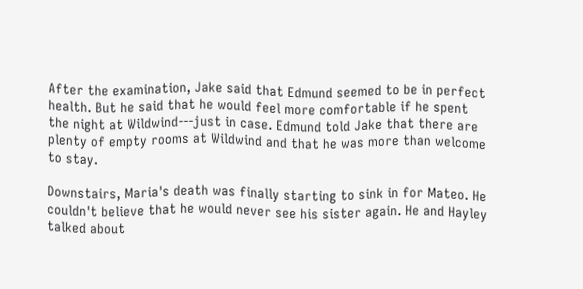After the examination, Jake said that Edmund seemed to be in perfect health. But he said that he would feel more comfortable if he spent the night at Wildwind---just in case. Edmund told Jake that there are plenty of empty rooms at Wildwind and that he was more than welcome to stay.

Downstairs, Maria's death was finally starting to sink in for Mateo. He couldn't believe that he would never see his sister again. He and Hayley talked about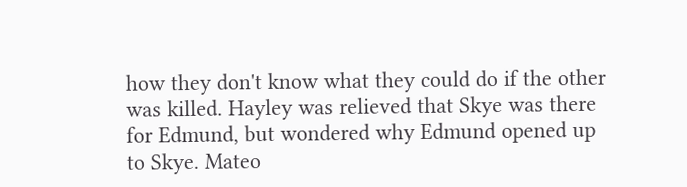how they don't know what they could do if the other was killed. Hayley was relieved that Skye was there for Edmund, but wondered why Edmund opened up to Skye. Mateo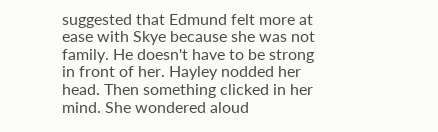suggested that Edmund felt more at ease with Skye because she was not family. He doesn't have to be strong in front of her. Hayley nodded her head. Then something clicked in her mind. She wondered aloud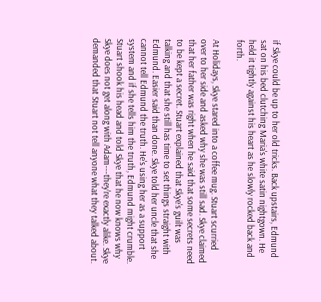if Skye could be up to her old tricks. Back upstairs, Edmund sat on his bed clutching Maria's white satin nightgown. He held it tightly against his heart as he slowly rocked back and forth.

At Holidays, Skye stared into a coffee mug. Stuart scurried over to her side and asked why she was still sad. Skye claimed that her father was right when he said that some secrets need to be kept a secret. Stuart explained that Skye's guilt was talking and that she still has time to set things straight with Edmund. Easier said than done. Skye told her uncle that she cannot tell Edmund the truth. He's using her as a support system and if she tells him the truth, Edmund might crumble. Stuart shook his head and told Skye that he now knows why Skye does not get along with Adam---they're exactly alike. Skye demanded that Stuart not tell anyone what they talked about.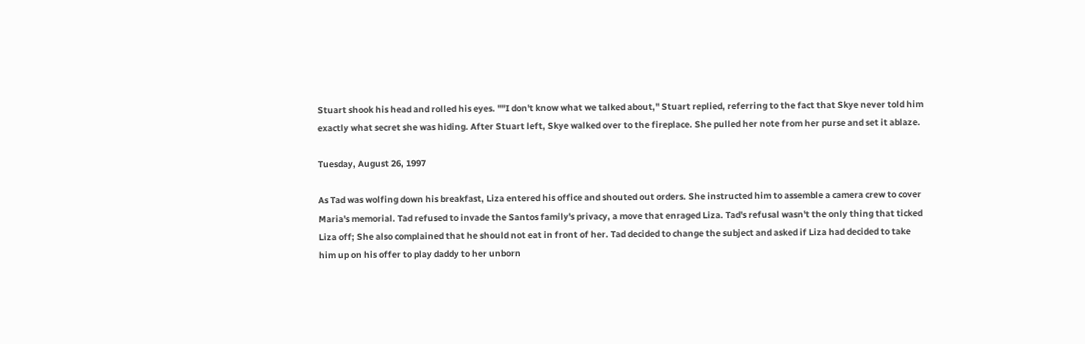Stuart shook his head and rolled his eyes. ""I don't know what we talked about," Stuart replied, referring to the fact that Skye never told him exactly what secret she was hiding. After Stuart left, Skye walked over to the fireplace. She pulled her note from her purse and set it ablaze.

Tuesday, August 26, 1997

As Tad was wolfing down his breakfast, Liza entered his office and shouted out orders. She instructed him to assemble a camera crew to cover Maria's memorial. Tad refused to invade the Santos family's privacy, a move that enraged Liza. Tad's refusal wasn't the only thing that ticked Liza off; She also complained that he should not eat in front of her. Tad decided to change the subject and asked if Liza had decided to take him up on his offer to play daddy to her unborn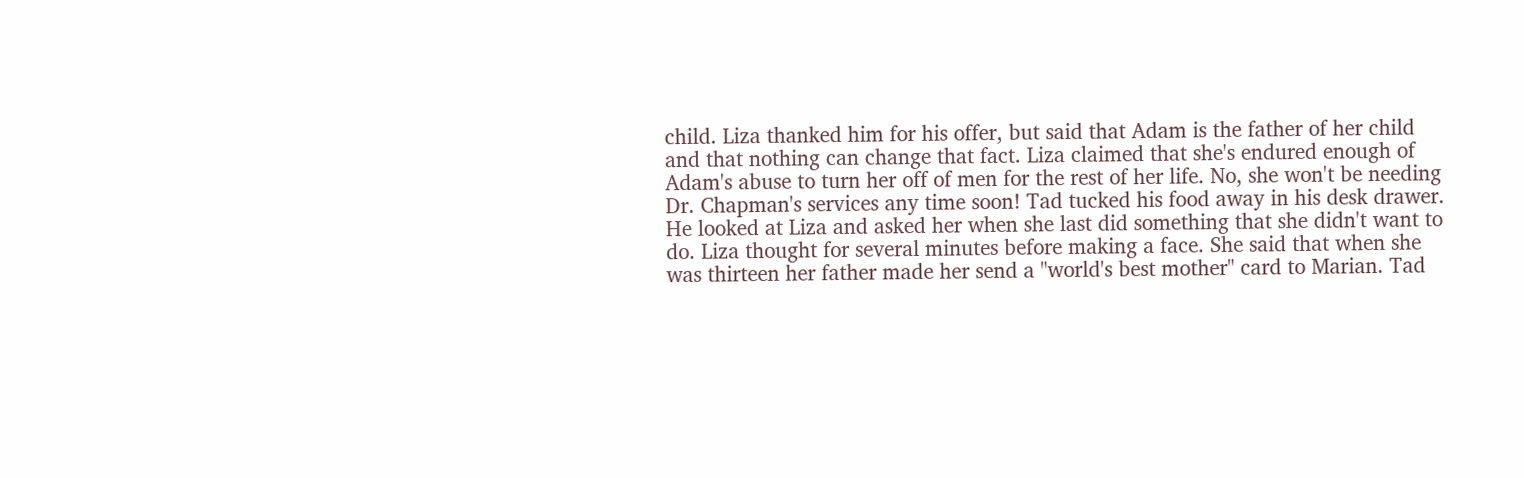child. Liza thanked him for his offer, but said that Adam is the father of her child and that nothing can change that fact. Liza claimed that she's endured enough of Adam's abuse to turn her off of men for the rest of her life. No, she won't be needing Dr. Chapman's services any time soon! Tad tucked his food away in his desk drawer. He looked at Liza and asked her when she last did something that she didn't want to do. Liza thought for several minutes before making a face. She said that when she was thirteen her father made her send a "world's best mother" card to Marian. Tad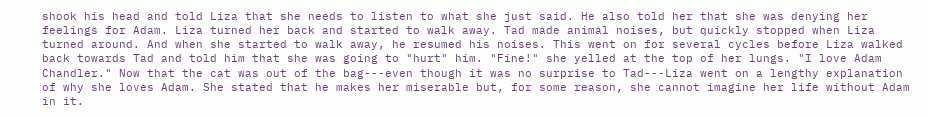shook his head and told Liza that she needs to listen to what she just said. He also told her that she was denying her feelings for Adam. Liza turned her back and started to walk away. Tad made animal noises, but quickly stopped when Liza turned around. And when she started to walk away, he resumed his noises. This went on for several cycles before Liza walked back towards Tad and told him that she was going to "hurt" him. "Fine!" she yelled at the top of her lungs. "I love Adam Chandler." Now that the cat was out of the bag---even though it was no surprise to Tad---Liza went on a lengthy explanation of why she loves Adam. She stated that he makes her miserable but, for some reason, she cannot imagine her life without Adam in it.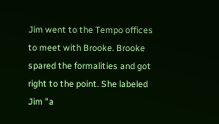Jim went to the Tempo offices to meet with Brooke. Brooke spared the formalities and got right to the point. She labeled Jim "a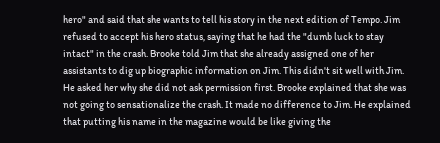hero" and said that she wants to tell his story in the next edition of Tempo. Jim refused to accept his hero status, saying that he had the "dumb luck to stay intact" in the crash. Brooke told Jim that she already assigned one of her assistants to dig up biographic information on Jim. This didn't sit well with Jim. He asked her why she did not ask permission first. Brooke explained that she was not going to sensationalize the crash. It made no difference to Jim. He explained that putting his name in the magazine would be like giving the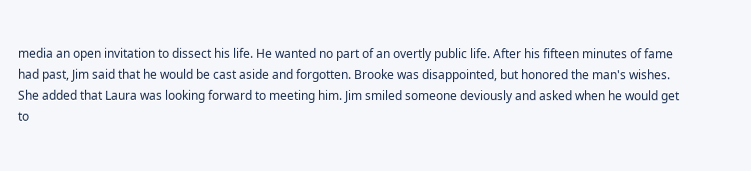media an open invitation to dissect his life. He wanted no part of an overtly public life. After his fifteen minutes of fame had past, Jim said that he would be cast aside and forgotten. Brooke was disappointed, but honored the man's wishes. She added that Laura was looking forward to meeting him. Jim smiled someone deviously and asked when he would get to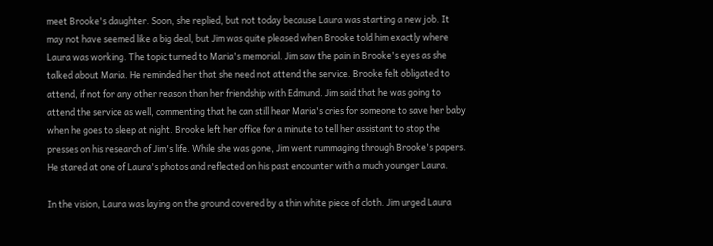meet Brooke's daughter. Soon, she replied, but not today because Laura was starting a new job. It may not have seemed like a big deal, but Jim was quite pleased when Brooke told him exactly where Laura was working. The topic turned to Maria's memorial. Jim saw the pain in Brooke's eyes as she talked about Maria. He reminded her that she need not attend the service. Brooke felt obligated to attend, if not for any other reason than her friendship with Edmund. Jim said that he was going to attend the service as well, commenting that he can still hear Maria's cries for someone to save her baby when he goes to sleep at night. Brooke left her office for a minute to tell her assistant to stop the presses on his research of Jim's life. While she was gone, Jim went rummaging through Brooke's papers. He stared at one of Laura's photos and reflected on his past encounter with a much younger Laura.

In the vision, Laura was laying on the ground covered by a thin white piece of cloth. Jim urged Laura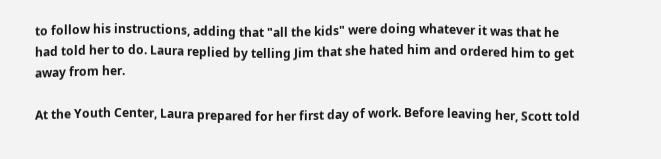to follow his instructions, adding that "all the kids" were doing whatever it was that he had told her to do. Laura replied by telling Jim that she hated him and ordered him to get away from her.

At the Youth Center, Laura prepared for her first day of work. Before leaving her, Scott told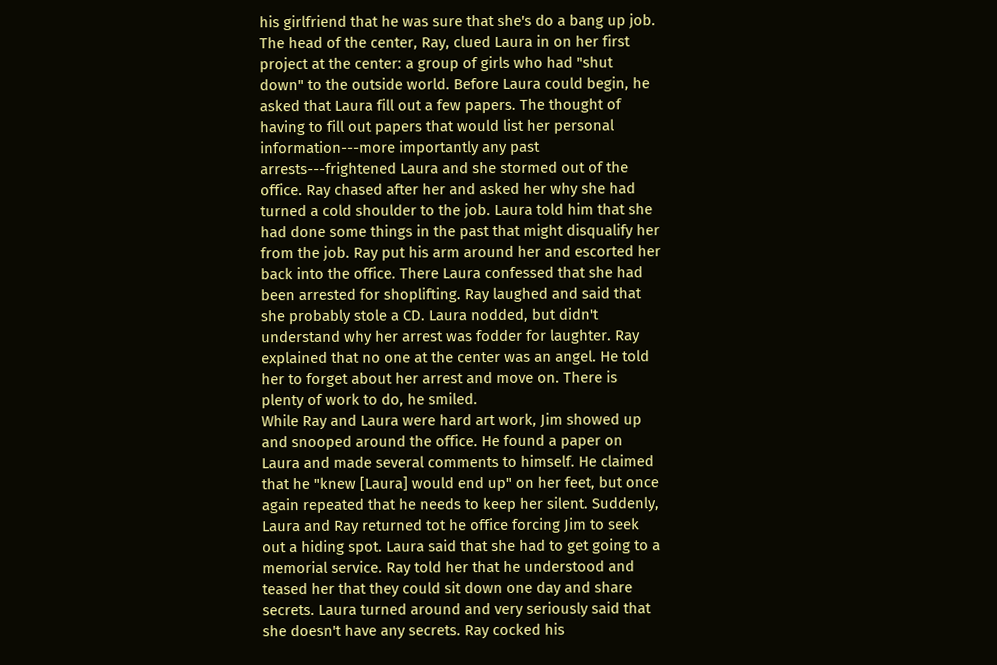his girlfriend that he was sure that she's do a bang up job. The head of the center, Ray, clued Laura in on her first project at the center: a group of girls who had "shut down" to the outside world. Before Laura could begin, he asked that Laura fill out a few papers. The thought of having to fill out papers that would list her personal information---more importantly any past arrests---frightened Laura and she stormed out of the office. Ray chased after her and asked her why she had turned a cold shoulder to the job. Laura told him that she had done some things in the past that might disqualify her from the job. Ray put his arm around her and escorted her back into the office. There Laura confessed that she had been arrested for shoplifting. Ray laughed and said that she probably stole a CD. Laura nodded, but didn't understand why her arrest was fodder for laughter. Ray explained that no one at the center was an angel. He told her to forget about her arrest and move on. There is plenty of work to do, he smiled.
While Ray and Laura were hard art work, Jim showed up and snooped around the office. He found a paper on Laura and made several comments to himself. He claimed that he "knew [Laura] would end up" on her feet, but once again repeated that he needs to keep her silent. Suddenly, Laura and Ray returned tot he office forcing Jim to seek out a hiding spot. Laura said that she had to get going to a memorial service. Ray told her that he understood and teased her that they could sit down one day and share secrets. Laura turned around and very seriously said that she doesn't have any secrets. Ray cocked his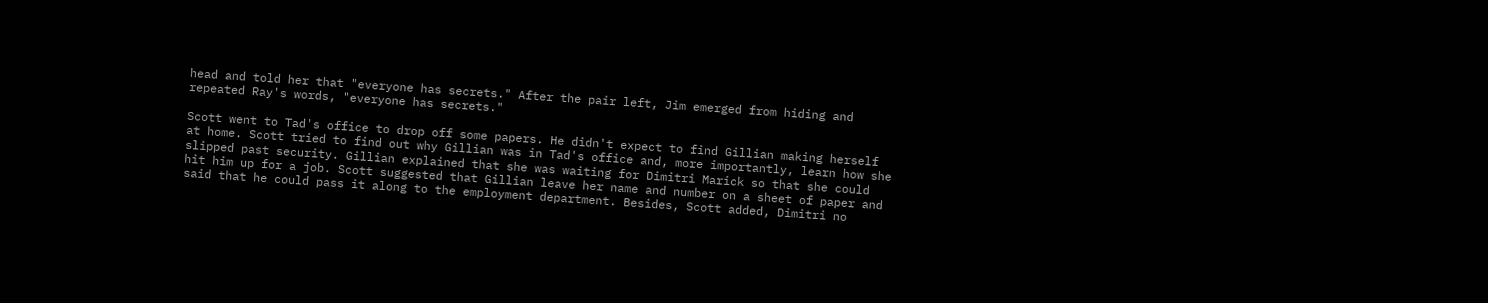head and told her that "everyone has secrets." After the pair left, Jim emerged from hiding and repeated Ray's words, "everyone has secrets."

Scott went to Tad's office to drop off some papers. He didn't expect to find Gillian making herself at home. Scott tried to find out why Gillian was in Tad's office and, more importantly, learn how she slipped past security. Gillian explained that she was waiting for Dimitri Marick so that she could hit him up for a job. Scott suggested that Gillian leave her name and number on a sheet of paper and said that he could pass it along to the employment department. Besides, Scott added, Dimitri no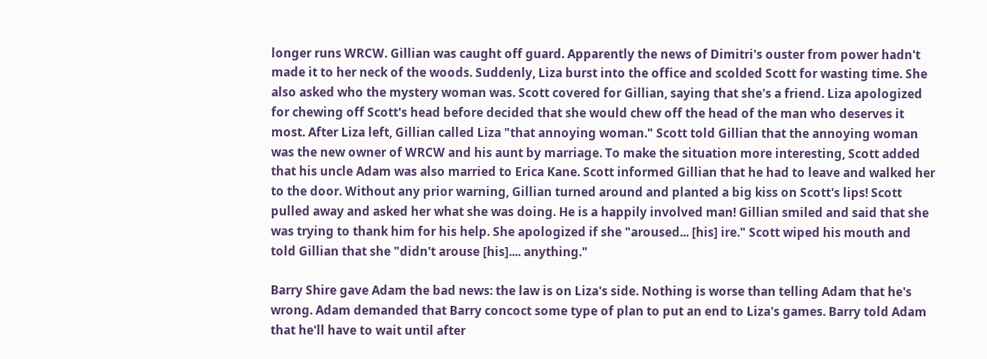longer runs WRCW. Gillian was caught off guard. Apparently the news of Dimitri's ouster from power hadn't made it to her neck of the woods. Suddenly, Liza burst into the office and scolded Scott for wasting time. She also asked who the mystery woman was. Scott covered for Gillian, saying that she's a friend. Liza apologized for chewing off Scott's head before decided that she would chew off the head of the man who deserves it most. After Liza left, Gillian called Liza "that annoying woman." Scott told Gillian that the annoying woman was the new owner of WRCW and his aunt by marriage. To make the situation more interesting, Scott added that his uncle Adam was also married to Erica Kane. Scott informed Gillian that he had to leave and walked her to the door. Without any prior warning, Gillian turned around and planted a big kiss on Scott's lips! Scott pulled away and asked her what she was doing. He is a happily involved man! Gillian smiled and said that she was trying to thank him for his help. She apologized if she "aroused... [his] ire." Scott wiped his mouth and told Gillian that she "didn't arouse [his].... anything."

Barry Shire gave Adam the bad news: the law is on Liza's side. Nothing is worse than telling Adam that he's wrong. Adam demanded that Barry concoct some type of plan to put an end to Liza's games. Barry told Adam that he'll have to wait until after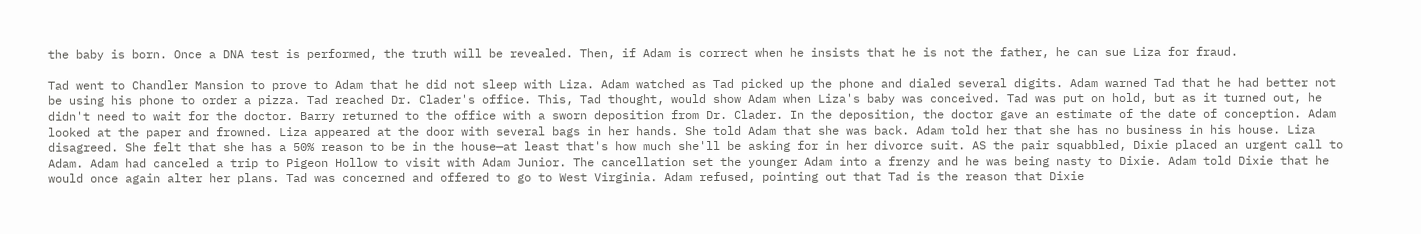the baby is born. Once a DNA test is performed, the truth will be revealed. Then, if Adam is correct when he insists that he is not the father, he can sue Liza for fraud.

Tad went to Chandler Mansion to prove to Adam that he did not sleep with Liza. Adam watched as Tad picked up the phone and dialed several digits. Adam warned Tad that he had better not be using his phone to order a pizza. Tad reached Dr. Clader's office. This, Tad thought, would show Adam when Liza's baby was conceived. Tad was put on hold, but as it turned out, he didn't need to wait for the doctor. Barry returned to the office with a sworn deposition from Dr. Clader. In the deposition, the doctor gave an estimate of the date of conception. Adam looked at the paper and frowned. Liza appeared at the door with several bags in her hands. She told Adam that she was back. Adam told her that she has no business in his house. Liza disagreed. She felt that she has a 50% reason to be in the house—at least that's how much she'll be asking for in her divorce suit. AS the pair squabbled, Dixie placed an urgent call to Adam. Adam had canceled a trip to Pigeon Hollow to visit with Adam Junior. The cancellation set the younger Adam into a frenzy and he was being nasty to Dixie. Adam told Dixie that he would once again alter her plans. Tad was concerned and offered to go to West Virginia. Adam refused, pointing out that Tad is the reason that Dixie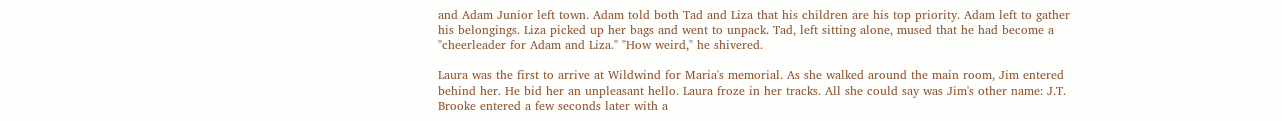and Adam Junior left town. Adam told both Tad and Liza that his children are his top priority. Adam left to gather his belongings. Liza picked up her bags and went to unpack. Tad, left sitting alone, mused that he had become a "cheerleader for Adam and Liza." "How weird," he shivered.

Laura was the first to arrive at Wildwind for Maria's memorial. As she walked around the main room, Jim entered behind her. He bid her an unpleasant hello. Laura froze in her tracks. All she could say was Jim's other name: J.T. Brooke entered a few seconds later with a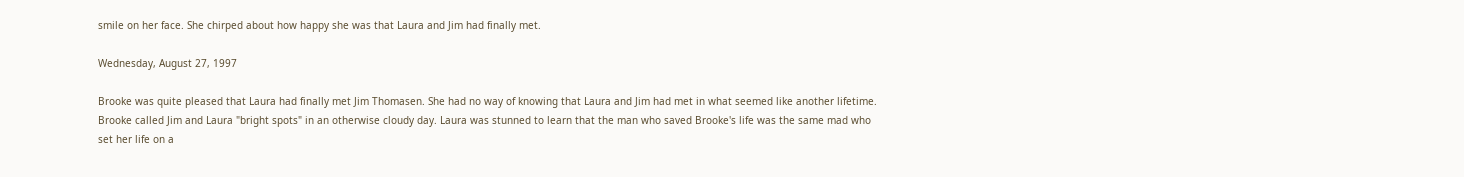smile on her face. She chirped about how happy she was that Laura and Jim had finally met.

Wednesday, August 27, 1997

Brooke was quite pleased that Laura had finally met Jim Thomasen. She had no way of knowing that Laura and Jim had met in what seemed like another lifetime. Brooke called Jim and Laura "bright spots" in an otherwise cloudy day. Laura was stunned to learn that the man who saved Brooke's life was the same mad who set her life on a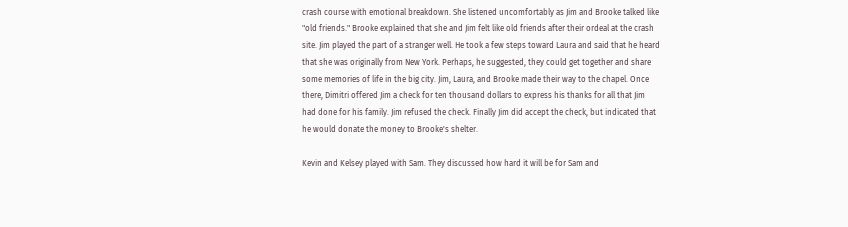crash course with emotional breakdown. She listened uncomfortably as Jim and Brooke talked like "old friends." Brooke explained that she and Jim felt like old friends after their ordeal at the crash site. Jim played the part of a stranger well. He took a few steps toward Laura and said that he heard that she was originally from New York. Perhaps, he suggested, they could get together and share some memories of life in the big city. Jim, Laura, and Brooke made their way to the chapel. Once there, Dimitri offered Jim a check for ten thousand dollars to express his thanks for all that Jim had done for his family. Jim refused the check. Finally Jim did accept the check, but indicated that he would donate the money to Brooke's shelter.

Kevin and Kelsey played with Sam. They discussed how hard it will be for Sam and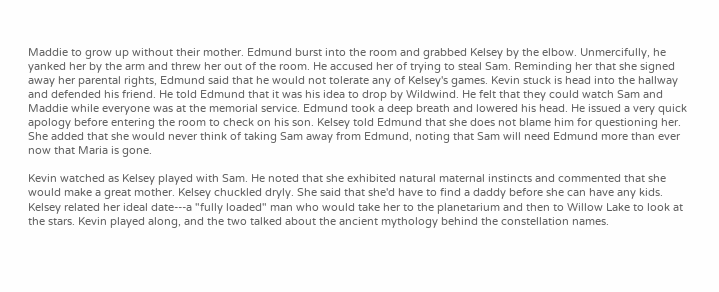Maddie to grow up without their mother. Edmund burst into the room and grabbed Kelsey by the elbow. Unmercifully, he yanked her by the arm and threw her out of the room. He accused her of trying to steal Sam. Reminding her that she signed away her parental rights, Edmund said that he would not tolerate any of Kelsey's games. Kevin stuck is head into the hallway and defended his friend. He told Edmund that it was his idea to drop by Wildwind. He felt that they could watch Sam and Maddie while everyone was at the memorial service. Edmund took a deep breath and lowered his head. He issued a very quick apology before entering the room to check on his son. Kelsey told Edmund that she does not blame him for questioning her. She added that she would never think of taking Sam away from Edmund, noting that Sam will need Edmund more than ever now that Maria is gone.

Kevin watched as Kelsey played with Sam. He noted that she exhibited natural maternal instincts and commented that she would make a great mother. Kelsey chuckled dryly. She said that she'd have to find a daddy before she can have any kids. Kelsey related her ideal date---a "fully loaded" man who would take her to the planetarium and then to Willow Lake to look at the stars. Kevin played along, and the two talked about the ancient mythology behind the constellation names.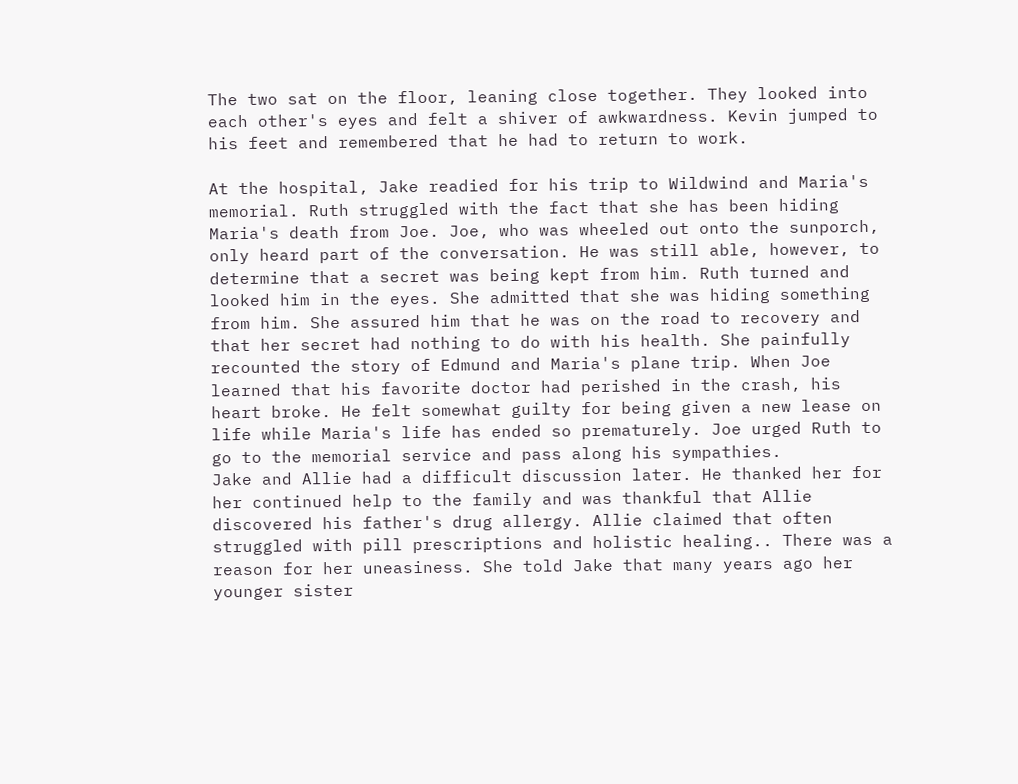The two sat on the floor, leaning close together. They looked into each other's eyes and felt a shiver of awkwardness. Kevin jumped to his feet and remembered that he had to return to work.

At the hospital, Jake readied for his trip to Wildwind and Maria's memorial. Ruth struggled with the fact that she has been hiding Maria's death from Joe. Joe, who was wheeled out onto the sunporch, only heard part of the conversation. He was still able, however, to determine that a secret was being kept from him. Ruth turned and looked him in the eyes. She admitted that she was hiding something from him. She assured him that he was on the road to recovery and that her secret had nothing to do with his health. She painfully recounted the story of Edmund and Maria's plane trip. When Joe learned that his favorite doctor had perished in the crash, his heart broke. He felt somewhat guilty for being given a new lease on life while Maria's life has ended so prematurely. Joe urged Ruth to go to the memorial service and pass along his sympathies.
Jake and Allie had a difficult discussion later. He thanked her for her continued help to the family and was thankful that Allie discovered his father's drug allergy. Allie claimed that often struggled with pill prescriptions and holistic healing.. There was a reason for her uneasiness. She told Jake that many years ago her younger sister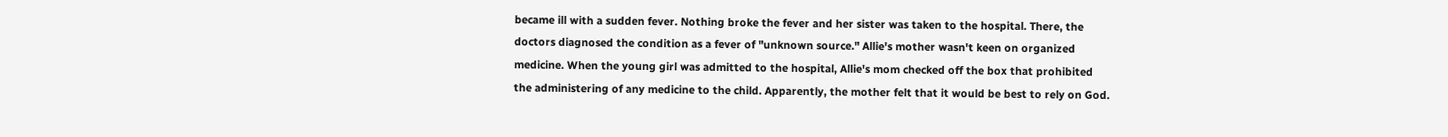became ill with a sudden fever. Nothing broke the fever and her sister was taken to the hospital. There, the doctors diagnosed the condition as a fever of "unknown source." Allie's mother wasn't keen on organized medicine. When the young girl was admitted to the hospital, Allie's mom checked off the box that prohibited the administering of any medicine to the child. Apparently, the mother felt that it would be best to rely on God.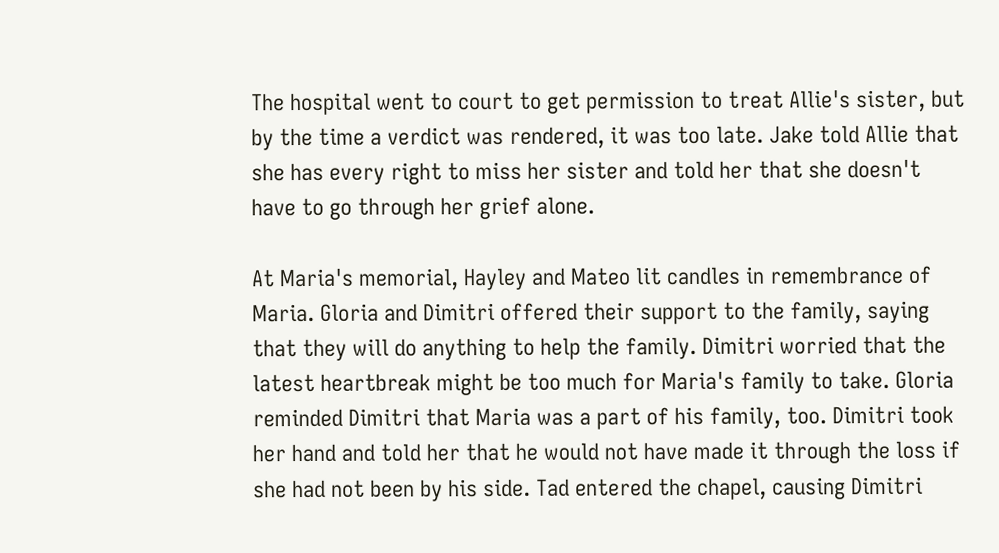The hospital went to court to get permission to treat Allie's sister, but by the time a verdict was rendered, it was too late. Jake told Allie that she has every right to miss her sister and told her that she doesn't have to go through her grief alone.

At Maria's memorial, Hayley and Mateo lit candles in remembrance of Maria. Gloria and Dimitri offered their support to the family, saying that they will do anything to help the family. Dimitri worried that the latest heartbreak might be too much for Maria's family to take. Gloria reminded Dimitri that Maria was a part of his family, too. Dimitri took her hand and told her that he would not have made it through the loss if she had not been by his side. Tad entered the chapel, causing Dimitri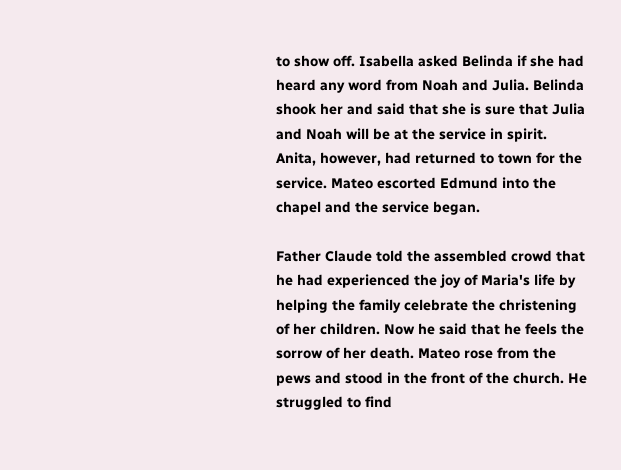to show off. Isabella asked Belinda if she had heard any word from Noah and Julia. Belinda shook her and said that she is sure that Julia and Noah will be at the service in spirit. Anita, however, had returned to town for the service. Mateo escorted Edmund into the chapel and the service began.

Father Claude told the assembled crowd that he had experienced the joy of Maria's life by helping the family celebrate the christening of her children. Now he said that he feels the sorrow of her death. Mateo rose from the pews and stood in the front of the church. He struggled to find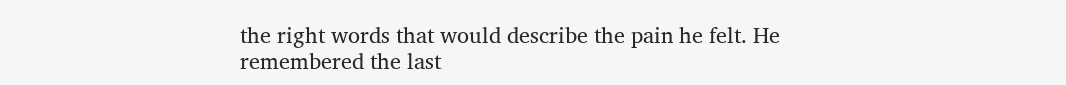the right words that would describe the pain he felt. He remembered the last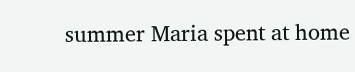summer Maria spent at home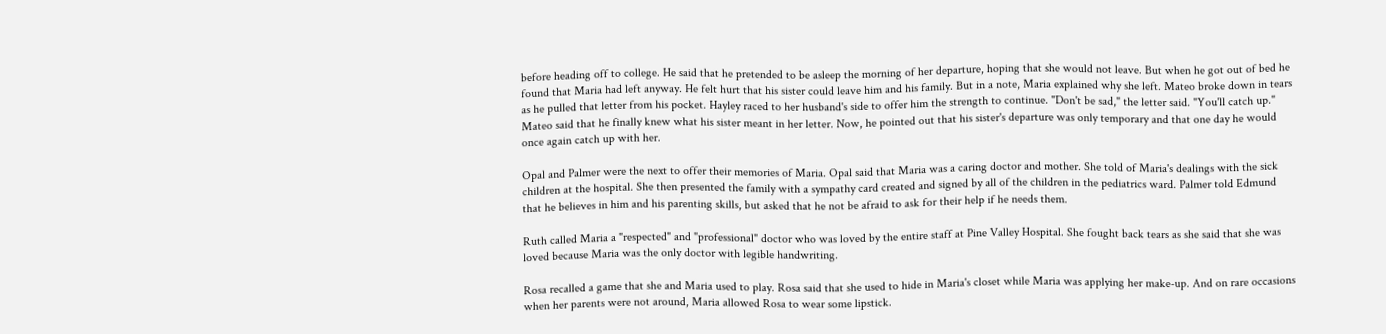before heading off to college. He said that he pretended to be asleep the morning of her departure, hoping that she would not leave. But when he got out of bed he found that Maria had left anyway. He felt hurt that his sister could leave him and his family. But in a note, Maria explained why she left. Mateo broke down in tears as he pulled that letter from his pocket. Hayley raced to her husband's side to offer him the strength to continue. "Don't be sad," the letter said. "You'll catch up." Mateo said that he finally knew what his sister meant in her letter. Now, he pointed out that his sister's departure was only temporary and that one day he would once again catch up with her.

Opal and Palmer were the next to offer their memories of Maria. Opal said that Maria was a caring doctor and mother. She told of Maria's dealings with the sick children at the hospital. She then presented the family with a sympathy card created and signed by all of the children in the pediatrics ward. Palmer told Edmund that he believes in him and his parenting skills, but asked that he not be afraid to ask for their help if he needs them.

Ruth called Maria a "respected" and "professional" doctor who was loved by the entire staff at Pine Valley Hospital. She fought back tears as she said that she was loved because Maria was the only doctor with legible handwriting.

Rosa recalled a game that she and Maria used to play. Rosa said that she used to hide in Maria's closet while Maria was applying her make-up. And on rare occasions when her parents were not around, Maria allowed Rosa to wear some lipstick.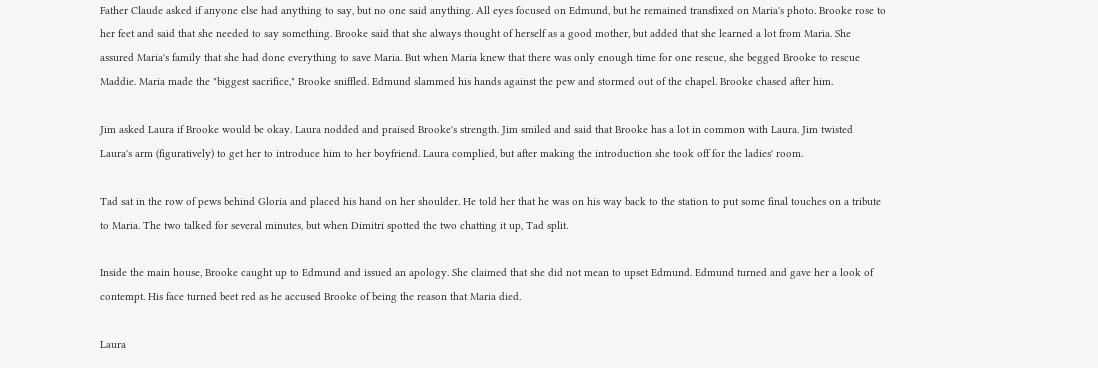Father Claude asked if anyone else had anything to say, but no one said anything. All eyes focused on Edmund, but he remained transfixed on Maria's photo. Brooke rose to her feet and said that she needed to say something. Brooke said that she always thought of herself as a good mother, but added that she learned a lot from Maria. She assured Maria's family that she had done everything to save Maria. But when Maria knew that there was only enough time for one rescue, she begged Brooke to rescue Maddie. Maria made the "biggest sacrifice," Brooke sniffled. Edmund slammed his hands against the pew and stormed out of the chapel. Brooke chased after him.

Jim asked Laura if Brooke would be okay. Laura nodded and praised Brooke's strength. Jim smiled and said that Brooke has a lot in common with Laura. Jim twisted Laura's arm (figuratively) to get her to introduce him to her boyfriend. Laura complied, but after making the introduction she took off for the ladies' room.

Tad sat in the row of pews behind Gloria and placed his hand on her shoulder. He told her that he was on his way back to the station to put some final touches on a tribute to Maria. The two talked for several minutes, but when Dimitri spotted the two chatting it up, Tad split.

Inside the main house, Brooke caught up to Edmund and issued an apology. She claimed that she did not mean to upset Edmund. Edmund turned and gave her a look of contempt. His face turned beet red as he accused Brooke of being the reason that Maria died.

Laura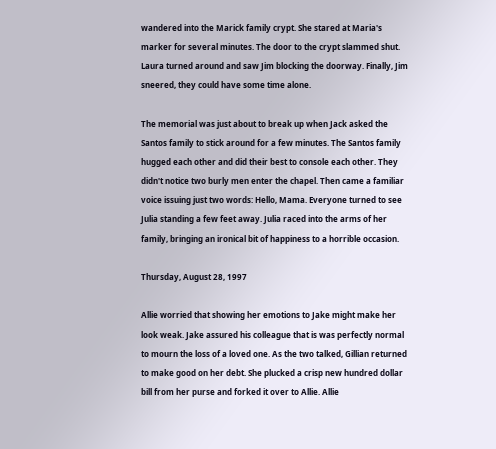wandered into the Marick family crypt. She stared at Maria's marker for several minutes. The door to the crypt slammed shut. Laura turned around and saw Jim blocking the doorway. Finally, Jim sneered, they could have some time alone.

The memorial was just about to break up when Jack asked the Santos family to stick around for a few minutes. The Santos family hugged each other and did their best to console each other. They didn't notice two burly men enter the chapel. Then came a familiar voice issuing just two words: Hello, Mama. Everyone turned to see Julia standing a few feet away. Julia raced into the arms of her family, bringing an ironical bit of happiness to a horrible occasion.

Thursday, August 28, 1997

Allie worried that showing her emotions to Jake might make her look weak. Jake assured his colleague that is was perfectly normal to mourn the loss of a loved one. As the two talked, Gillian returned to make good on her debt. She plucked a crisp new hundred dollar bill from her purse and forked it over to Allie. Allie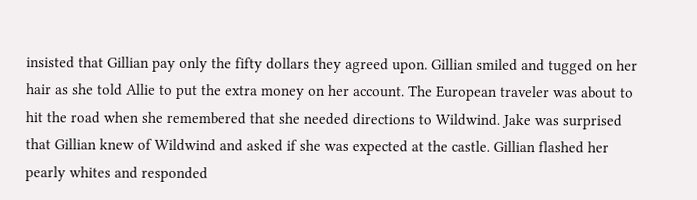insisted that Gillian pay only the fifty dollars they agreed upon. Gillian smiled and tugged on her hair as she told Allie to put the extra money on her account. The European traveler was about to hit the road when she remembered that she needed directions to Wildwind. Jake was surprised that Gillian knew of Wildwind and asked if she was expected at the castle. Gillian flashed her pearly whites and responded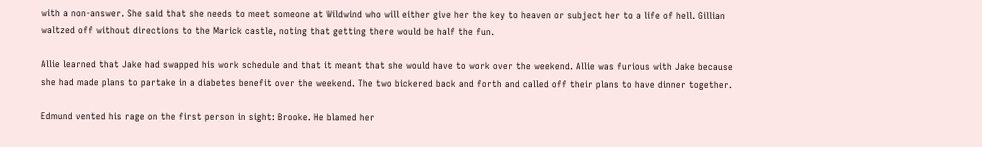with a non-answer. She said that she needs to meet someone at Wildwind who will either give her the key to heaven or subject her to a life of hell. Gillian waltzed off without directions to the Marick castle, noting that getting there would be half the fun.

Allie learned that Jake had swapped his work schedule and that it meant that she would have to work over the weekend. Allie was furious with Jake because she had made plans to partake in a diabetes benefit over the weekend. The two bickered back and forth and called off their plans to have dinner together.

Edmund vented his rage on the first person in sight: Brooke. He blamed her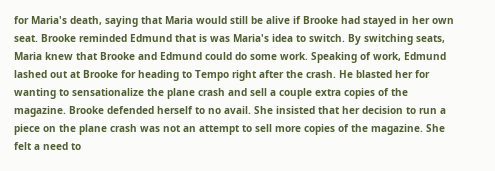for Maria's death, saying that Maria would still be alive if Brooke had stayed in her own seat. Brooke reminded Edmund that is was Maria's idea to switch. By switching seats, Maria knew that Brooke and Edmund could do some work. Speaking of work, Edmund lashed out at Brooke for heading to Tempo right after the crash. He blasted her for wanting to sensationalize the plane crash and sell a couple extra copies of the magazine. Brooke defended herself to no avail. She insisted that her decision to run a piece on the plane crash was not an attempt to sell more copies of the magazine. She felt a need to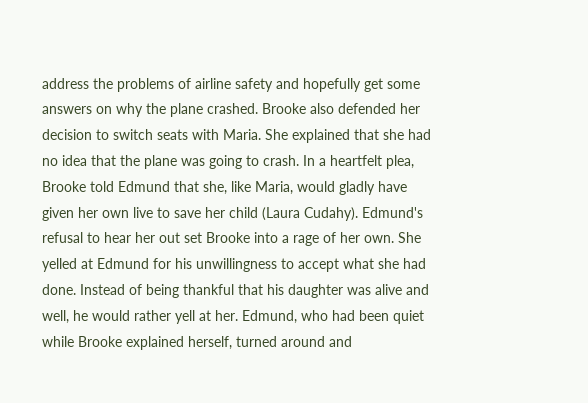address the problems of airline safety and hopefully get some answers on why the plane crashed. Brooke also defended her decision to switch seats with Maria. She explained that she had no idea that the plane was going to crash. In a heartfelt plea, Brooke told Edmund that she, like Maria, would gladly have given her own live to save her child (Laura Cudahy). Edmund's refusal to hear her out set Brooke into a rage of her own. She yelled at Edmund for his unwillingness to accept what she had done. Instead of being thankful that his daughter was alive and well, he would rather yell at her. Edmund, who had been quiet while Brooke explained herself, turned around and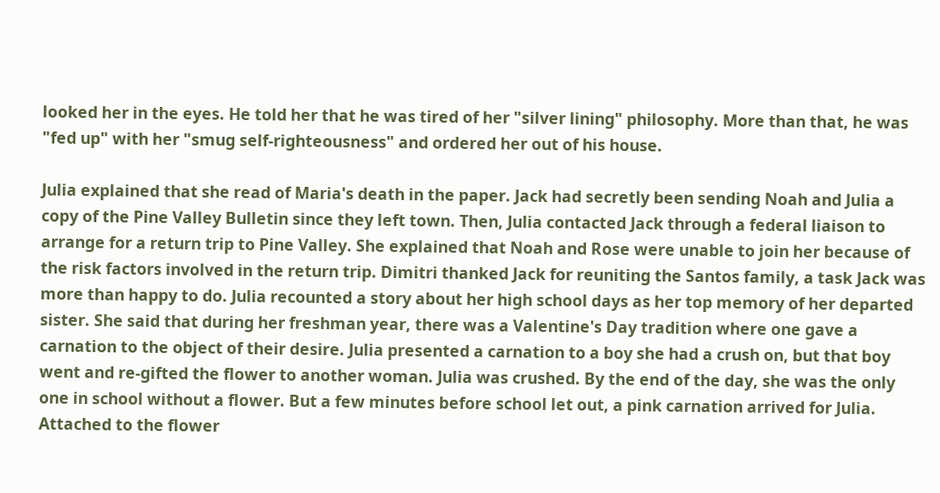looked her in the eyes. He told her that he was tired of her "silver lining" philosophy. More than that, he was "fed up" with her "smug self-righteousness" and ordered her out of his house.

Julia explained that she read of Maria's death in the paper. Jack had secretly been sending Noah and Julia a copy of the Pine Valley Bulletin since they left town. Then, Julia contacted Jack through a federal liaison to arrange for a return trip to Pine Valley. She explained that Noah and Rose were unable to join her because of the risk factors involved in the return trip. Dimitri thanked Jack for reuniting the Santos family, a task Jack was more than happy to do. Julia recounted a story about her high school days as her top memory of her departed sister. She said that during her freshman year, there was a Valentine's Day tradition where one gave a carnation to the object of their desire. Julia presented a carnation to a boy she had a crush on, but that boy went and re-gifted the flower to another woman. Julia was crushed. By the end of the day, she was the only one in school without a flower. But a few minutes before school let out, a pink carnation arrived for Julia. Attached to the flower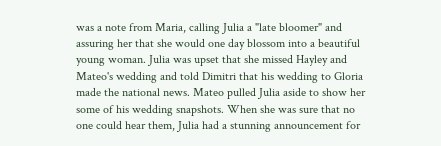was a note from Maria, calling Julia a "late bloomer" and assuring her that she would one day blossom into a beautiful young woman. Julia was upset that she missed Hayley and Mateo's wedding and told Dimitri that his wedding to Gloria made the national news. Mateo pulled Julia aside to show her some of his wedding snapshots. When she was sure that no one could hear them, Julia had a stunning announcement for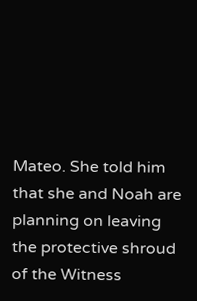Mateo. She told him that she and Noah are planning on leaving the protective shroud of the Witness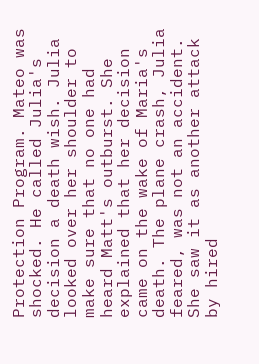Protection Program. Mateo was shocked. He called Julia's decision a death wish. Julia looked over her shoulder to make sure that no one had heard Matt's outburst. She explained that her decision came on the wake of Maria's death. The plane crash, Julia feared, was not an accident. She saw it as another attack by hired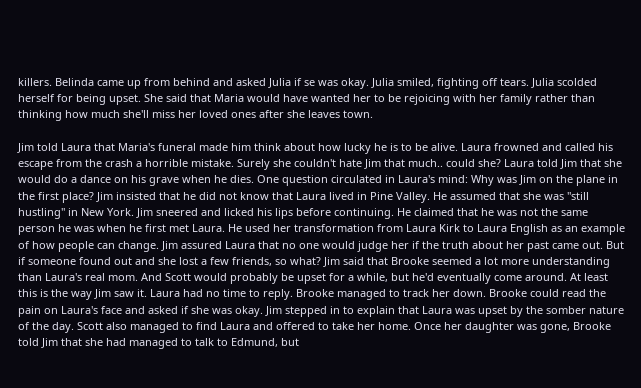killers. Belinda came up from behind and asked Julia if se was okay. Julia smiled, fighting off tears. Julia scolded herself for being upset. She said that Maria would have wanted her to be rejoicing with her family rather than thinking how much she'll miss her loved ones after she leaves town.

Jim told Laura that Maria's funeral made him think about how lucky he is to be alive. Laura frowned and called his escape from the crash a horrible mistake. Surely she couldn't hate Jim that much.. could she? Laura told Jim that she would do a dance on his grave when he dies. One question circulated in Laura's mind: Why was Jim on the plane in the first place? Jim insisted that he did not know that Laura lived in Pine Valley. He assumed that she was "still hustling" in New York. Jim sneered and licked his lips before continuing. He claimed that he was not the same person he was when he first met Laura. He used her transformation from Laura Kirk to Laura English as an example of how people can change. Jim assured Laura that no one would judge her if the truth about her past came out. But if someone found out and she lost a few friends, so what? Jim said that Brooke seemed a lot more understanding than Laura's real mom. And Scott would probably be upset for a while, but he'd eventually come around. At least this is the way Jim saw it. Laura had no time to reply. Brooke managed to track her down. Brooke could read the pain on Laura's face and asked if she was okay. Jim stepped in to explain that Laura was upset by the somber nature of the day. Scott also managed to find Laura and offered to take her home. Once her daughter was gone, Brooke told Jim that she had managed to talk to Edmund, but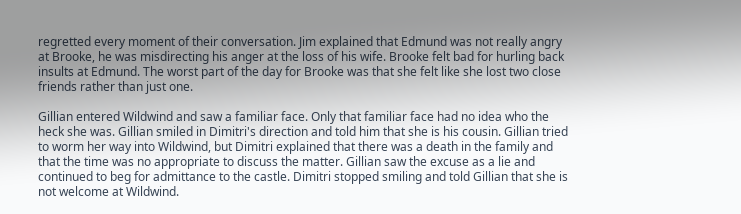regretted every moment of their conversation. Jim explained that Edmund was not really angry at Brooke, he was misdirecting his anger at the loss of his wife. Brooke felt bad for hurling back insults at Edmund. The worst part of the day for Brooke was that she felt like she lost two close friends rather than just one.

Gillian entered Wildwind and saw a familiar face. Only that familiar face had no idea who the heck she was. Gillian smiled in Dimitri's direction and told him that she is his cousin. Gillian tried to worm her way into Wildwind, but Dimitri explained that there was a death in the family and that the time was no appropriate to discuss the matter. Gillian saw the excuse as a lie and continued to beg for admittance to the castle. Dimitri stopped smiling and told Gillian that she is not welcome at Wildwind.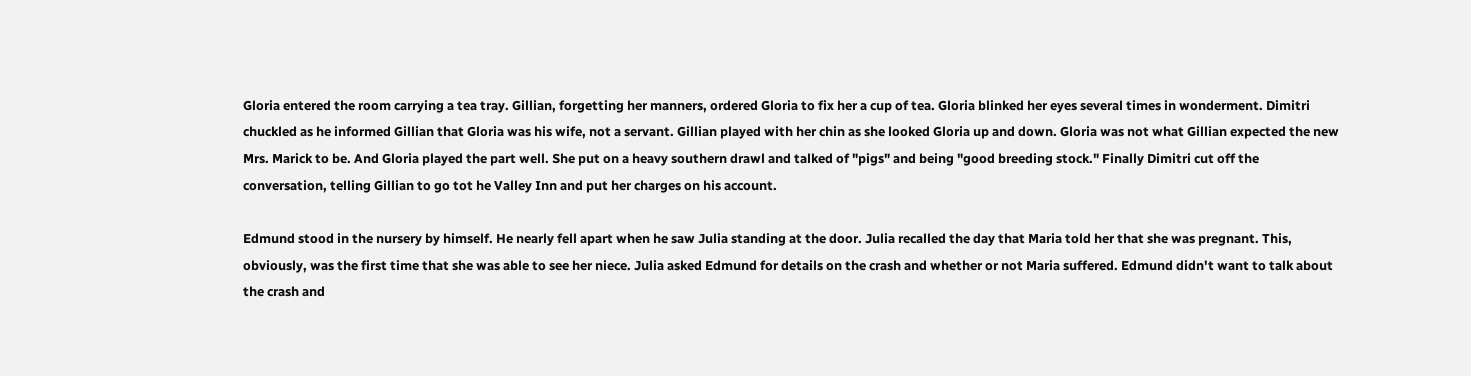Gloria entered the room carrying a tea tray. Gillian, forgetting her manners, ordered Gloria to fix her a cup of tea. Gloria blinked her eyes several times in wonderment. Dimitri chuckled as he informed Gillian that Gloria was his wife, not a servant. Gillian played with her chin as she looked Gloria up and down. Gloria was not what Gillian expected the new Mrs. Marick to be. And Gloria played the part well. She put on a heavy southern drawl and talked of "pigs" and being "good breeding stock." Finally Dimitri cut off the conversation, telling Gillian to go tot he Valley Inn and put her charges on his account.

Edmund stood in the nursery by himself. He nearly fell apart when he saw Julia standing at the door. Julia recalled the day that Maria told her that she was pregnant. This, obviously, was the first time that she was able to see her niece. Julia asked Edmund for details on the crash and whether or not Maria suffered. Edmund didn't want to talk about the crash and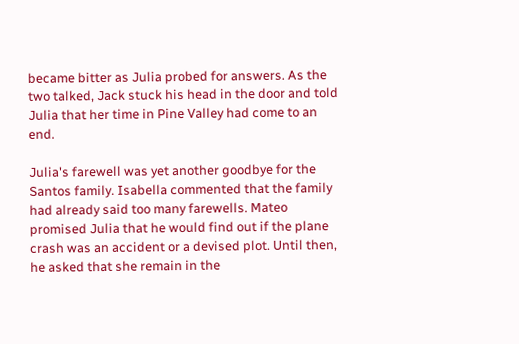became bitter as Julia probed for answers. As the two talked, Jack stuck his head in the door and told Julia that her time in Pine Valley had come to an end.

Julia's farewell was yet another goodbye for the Santos family. Isabella commented that the family had already said too many farewells. Mateo promised Julia that he would find out if the plane crash was an accident or a devised plot. Until then, he asked that she remain in the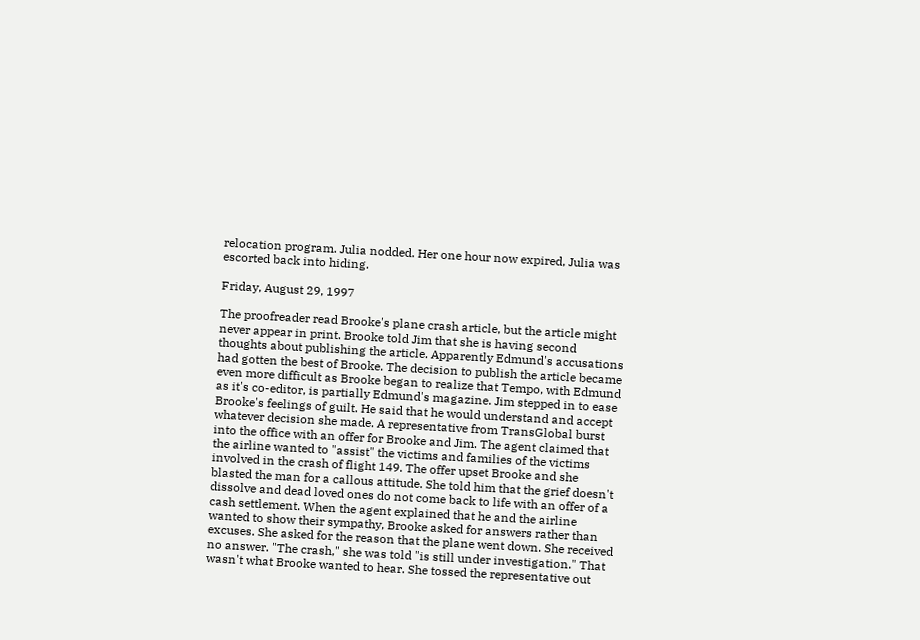relocation program. Julia nodded. Her one hour now expired, Julia was escorted back into hiding.

Friday, August 29, 1997

The proofreader read Brooke's plane crash article, but the article might never appear in print. Brooke told Jim that she is having second thoughts about publishing the article. Apparently Edmund's accusations had gotten the best of Brooke. The decision to publish the article became even more difficult as Brooke began to realize that Tempo, with Edmund as it's co-editor, is partially Edmund's magazine. Jim stepped in to ease Brooke's feelings of guilt. He said that he would understand and accept whatever decision she made. A representative from TransGlobal burst into the office with an offer for Brooke and Jim. The agent claimed that the airline wanted to "assist" the victims and families of the victims involved in the crash of flight 149. The offer upset Brooke and she blasted the man for a callous attitude. She told him that the grief doesn't dissolve and dead loved ones do not come back to life with an offer of a cash settlement. When the agent explained that he and the airline wanted to show their sympathy, Brooke asked for answers rather than excuses. She asked for the reason that the plane went down. She received no answer. "The crash," she was told "is still under investigation." That wasn't what Brooke wanted to hear. She tossed the representative out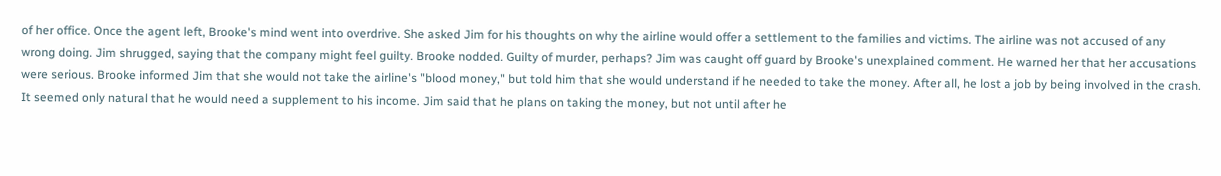of her office. Once the agent left, Brooke's mind went into overdrive. She asked Jim for his thoughts on why the airline would offer a settlement to the families and victims. The airline was not accused of any wrong doing. Jim shrugged, saying that the company might feel guilty. Brooke nodded. Guilty of murder, perhaps? Jim was caught off guard by Brooke's unexplained comment. He warned her that her accusations were serious. Brooke informed Jim that she would not take the airline's "blood money," but told him that she would understand if he needed to take the money. After all, he lost a job by being involved in the crash. It seemed only natural that he would need a supplement to his income. Jim said that he plans on taking the money, but not until after he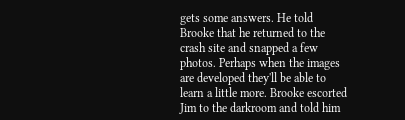gets some answers. He told Brooke that he returned to the crash site and snapped a few photos. Perhaps when the images are developed they'll be able to learn a little more. Brooke escorted Jim to the darkroom and told him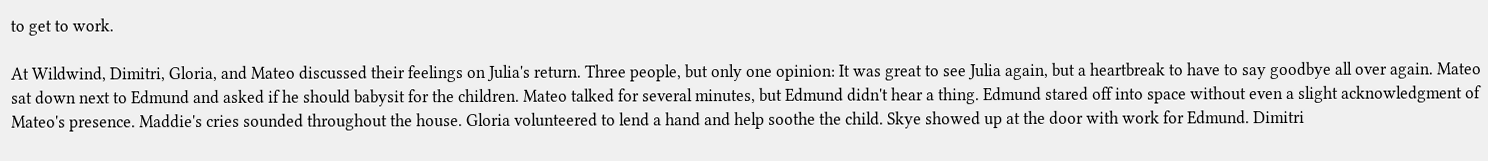to get to work.

At Wildwind, Dimitri, Gloria, and Mateo discussed their feelings on Julia's return. Three people, but only one opinion: It was great to see Julia again, but a heartbreak to have to say goodbye all over again. Mateo sat down next to Edmund and asked if he should babysit for the children. Mateo talked for several minutes, but Edmund didn't hear a thing. Edmund stared off into space without even a slight acknowledgment of Mateo's presence. Maddie's cries sounded throughout the house. Gloria volunteered to lend a hand and help soothe the child. Skye showed up at the door with work for Edmund. Dimitri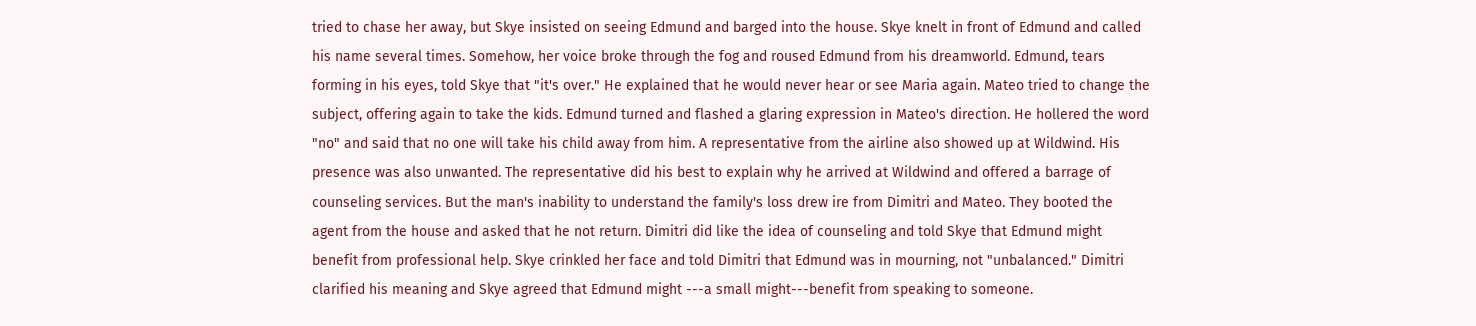tried to chase her away, but Skye insisted on seeing Edmund and barged into the house. Skye knelt in front of Edmund and called his name several times. Somehow, her voice broke through the fog and roused Edmund from his dreamworld. Edmund, tears forming in his eyes, told Skye that "it's over." He explained that he would never hear or see Maria again. Mateo tried to change the subject, offering again to take the kids. Edmund turned and flashed a glaring expression in Mateo's direction. He hollered the word "no" and said that no one will take his child away from him. A representative from the airline also showed up at Wildwind. His presence was also unwanted. The representative did his best to explain why he arrived at Wildwind and offered a barrage of counseling services. But the man's inability to understand the family's loss drew ire from Dimitri and Mateo. They booted the agent from the house and asked that he not return. Dimitri did like the idea of counseling and told Skye that Edmund might benefit from professional help. Skye crinkled her face and told Dimitri that Edmund was in mourning, not "unbalanced." Dimitri clarified his meaning and Skye agreed that Edmund might ---a small might---benefit from speaking to someone.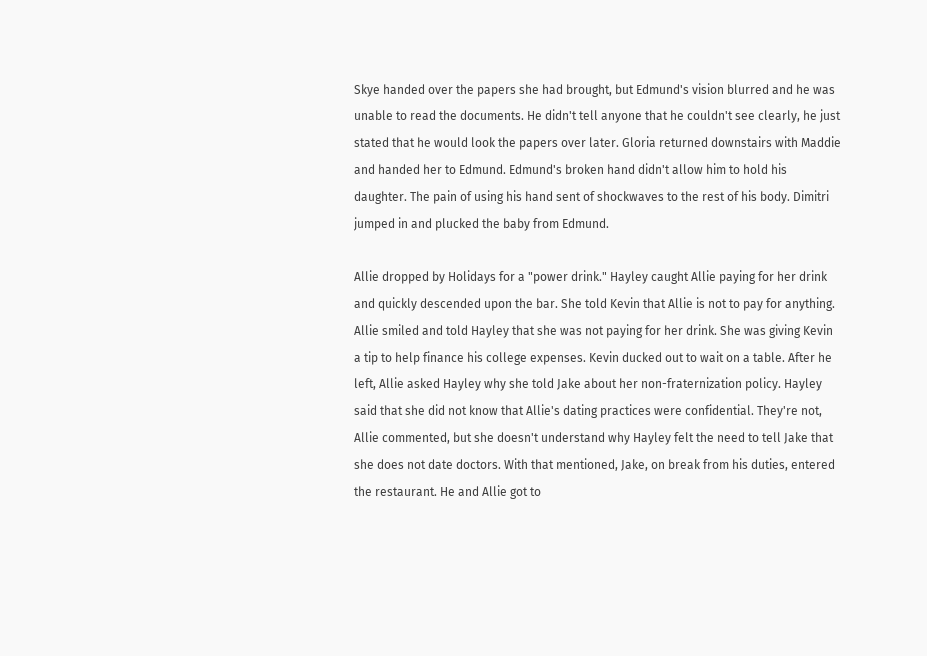Skye handed over the papers she had brought, but Edmund's vision blurred and he was unable to read the documents. He didn't tell anyone that he couldn't see clearly, he just stated that he would look the papers over later. Gloria returned downstairs with Maddie and handed her to Edmund. Edmund's broken hand didn't allow him to hold his daughter. The pain of using his hand sent of shockwaves to the rest of his body. Dimitri jumped in and plucked the baby from Edmund.

Allie dropped by Holidays for a "power drink." Hayley caught Allie paying for her drink and quickly descended upon the bar. She told Kevin that Allie is not to pay for anything. Allie smiled and told Hayley that she was not paying for her drink. She was giving Kevin a tip to help finance his college expenses. Kevin ducked out to wait on a table. After he left, Allie asked Hayley why she told Jake about her non-fraternization policy. Hayley said that she did not know that Allie's dating practices were confidential. They're not, Allie commented, but she doesn't understand why Hayley felt the need to tell Jake that she does not date doctors. With that mentioned, Jake, on break from his duties, entered the restaurant. He and Allie got to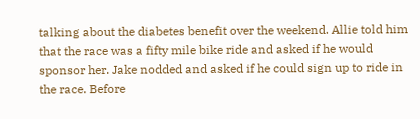talking about the diabetes benefit over the weekend. Allie told him that the race was a fifty mile bike ride and asked if he would sponsor her. Jake nodded and asked if he could sign up to ride in the race. Before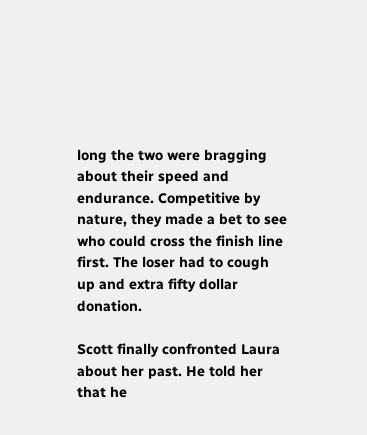long the two were bragging about their speed and endurance. Competitive by nature, they made a bet to see who could cross the finish line first. The loser had to cough up and extra fifty dollar donation.

Scott finally confronted Laura about her past. He told her that he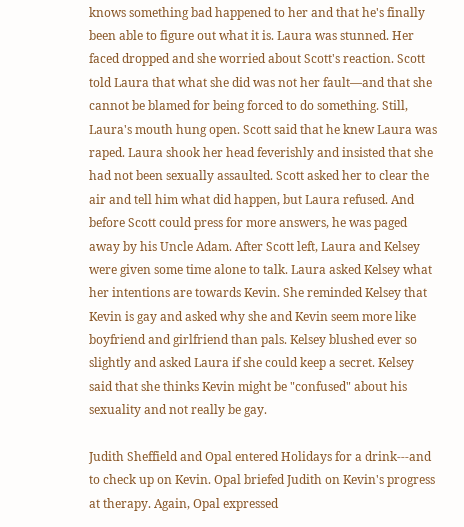knows something bad happened to her and that he's finally been able to figure out what it is. Laura was stunned. Her faced dropped and she worried about Scott's reaction. Scott told Laura that what she did was not her fault—and that she cannot be blamed for being forced to do something. Still, Laura's mouth hung open. Scott said that he knew Laura was raped. Laura shook her head feverishly and insisted that she had not been sexually assaulted. Scott asked her to clear the air and tell him what did happen, but Laura refused. And before Scott could press for more answers, he was paged away by his Uncle Adam. After Scott left, Laura and Kelsey were given some time alone to talk. Laura asked Kelsey what her intentions are towards Kevin. She reminded Kelsey that Kevin is gay and asked why she and Kevin seem more like boyfriend and girlfriend than pals. Kelsey blushed ever so slightly and asked Laura if she could keep a secret. Kelsey said that she thinks Kevin might be "confused" about his sexuality and not really be gay.

Judith Sheffield and Opal entered Holidays for a drink---and to check up on Kevin. Opal briefed Judith on Kevin's progress at therapy. Again, Opal expressed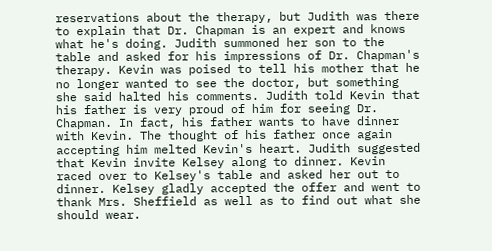reservations about the therapy, but Judith was there to explain that Dr. Chapman is an expert and knows what he's doing. Judith summoned her son to the table and asked for his impressions of Dr. Chapman's therapy. Kevin was poised to tell his mother that he no longer wanted to see the doctor, but something she said halted his comments. Judith told Kevin that his father is very proud of him for seeing Dr. Chapman. In fact, his father wants to have dinner with Kevin. The thought of his father once again accepting him melted Kevin's heart. Judith suggested that Kevin invite Kelsey along to dinner. Kevin raced over to Kelsey's table and asked her out to dinner. Kelsey gladly accepted the offer and went to thank Mrs. Sheffield as well as to find out what she should wear.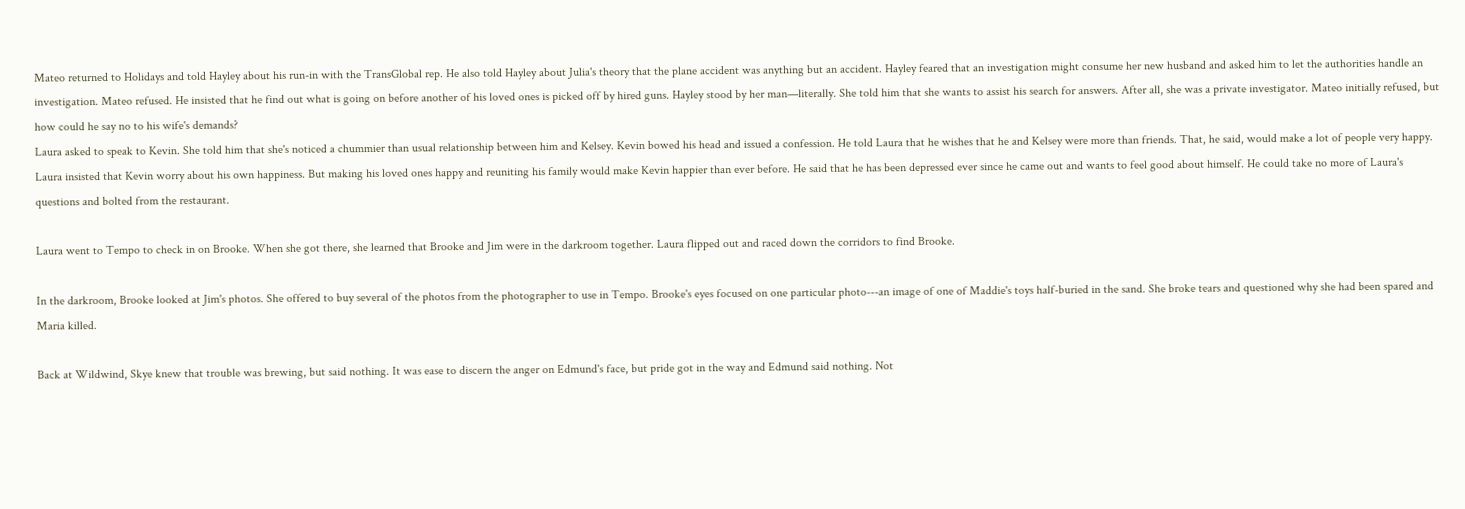Mateo returned to Holidays and told Hayley about his run-in with the TransGlobal rep. He also told Hayley about Julia's theory that the plane accident was anything but an accident. Hayley feared that an investigation might consume her new husband and asked him to let the authorities handle an investigation. Mateo refused. He insisted that he find out what is going on before another of his loved ones is picked off by hired guns. Hayley stood by her man—literally. She told him that she wants to assist his search for answers. After all, she was a private investigator. Mateo initially refused, but how could he say no to his wife's demands?
Laura asked to speak to Kevin. She told him that she's noticed a chummier than usual relationship between him and Kelsey. Kevin bowed his head and issued a confession. He told Laura that he wishes that he and Kelsey were more than friends. That, he said, would make a lot of people very happy. Laura insisted that Kevin worry about his own happiness. But making his loved ones happy and reuniting his family would make Kevin happier than ever before. He said that he has been depressed ever since he came out and wants to feel good about himself. He could take no more of Laura's questions and bolted from the restaurant.

Laura went to Tempo to check in on Brooke. When she got there, she learned that Brooke and Jim were in the darkroom together. Laura flipped out and raced down the corridors to find Brooke.

In the darkroom, Brooke looked at Jim's photos. She offered to buy several of the photos from the photographer to use in Tempo. Brooke's eyes focused on one particular photo---an image of one of Maddie's toys half-buried in the sand. She broke tears and questioned why she had been spared and Maria killed.

Back at Wildwind, Skye knew that trouble was brewing, but said nothing. It was ease to discern the anger on Edmund's face, but pride got in the way and Edmund said nothing. Not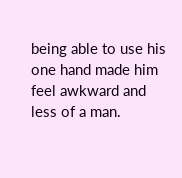being able to use his one hand made him feel awkward and less of a man.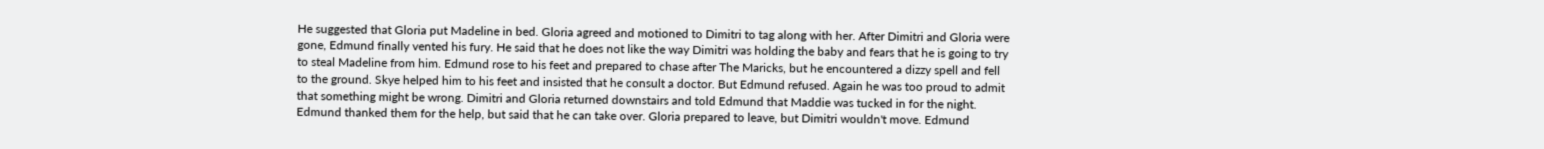He suggested that Gloria put Madeline in bed. Gloria agreed and motioned to Dimitri to tag along with her. After Dimitri and Gloria were gone, Edmund finally vented his fury. He said that he does not like the way Dimitri was holding the baby and fears that he is going to try to steal Madeline from him. Edmund rose to his feet and prepared to chase after The Maricks, but he encountered a dizzy spell and fell to the ground. Skye helped him to his feet and insisted that he consult a doctor. But Edmund refused. Again he was too proud to admit that something might be wrong. Dimitri and Gloria returned downstairs and told Edmund that Maddie was tucked in for the night. Edmund thanked them for the help, but said that he can take over. Gloria prepared to leave, but Dimitri wouldn't move. Edmund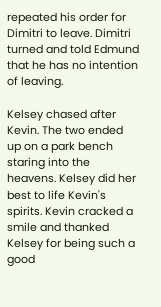repeated his order for Dimitri to leave. Dimitri turned and told Edmund that he has no intention of leaving.

Kelsey chased after Kevin. The two ended up on a park bench staring into the heavens. Kelsey did her best to life Kevin's spirits. Kevin cracked a smile and thanked Kelsey for being such a good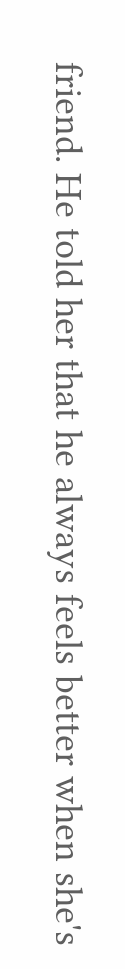friend. He told her that he always feels better when she's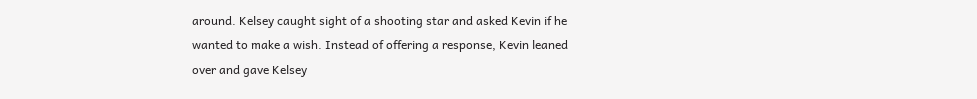around. Kelsey caught sight of a shooting star and asked Kevin if he wanted to make a wish. Instead of offering a response, Kevin leaned over and gave Kelsey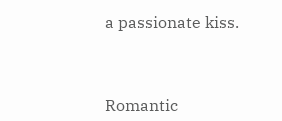a passionate kiss.



Romantic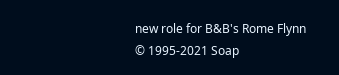new role for B&B's Rome Flynn
© 1995-2021 Soap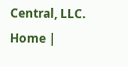Central, LLC. Home |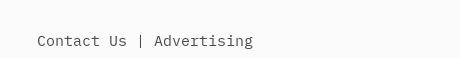Contact Us | Advertising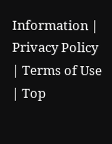Information | Privacy Policy | Terms of Use | Top